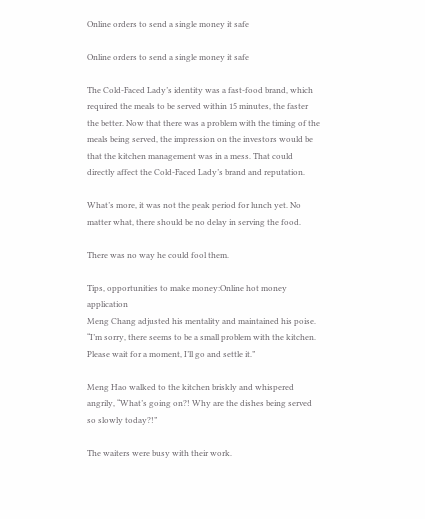Online orders to send a single money it safe

Online orders to send a single money it safe

The Cold-Faced Lady’s identity was a fast-food brand, which required the meals to be served within 15 minutes, the faster the better. Now that there was a problem with the timing of the meals being served, the impression on the investors would be that the kitchen management was in a mess. That could directly affect the Cold-Faced Lady’s brand and reputation.

What’s more, it was not the peak period for lunch yet. No matter what, there should be no delay in serving the food.

There was no way he could fool them.

Tips, opportunities to make money:Online hot money application
Meng Chang adjusted his mentality and maintained his poise. “I’m sorry, there seems to be a small problem with the kitchen. Please wait for a moment, I’ll go and settle it.”

Meng Hao walked to the kitchen briskly and whispered angrily, “What’s going on?! Why are the dishes being served so slowly today?!”

The waiters were busy with their work.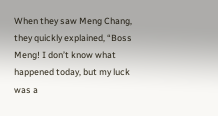When they saw Meng Chang, they quickly explained, “Boss Meng! I don’t know what happened today, but my luck was a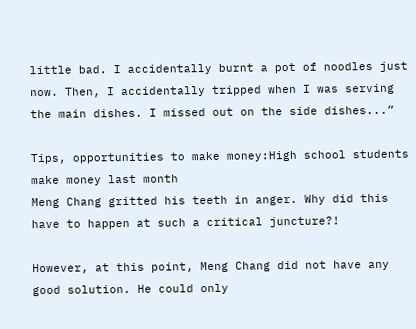little bad. I accidentally burnt a pot of noodles just now. Then, I accidentally tripped when I was serving the main dishes. I missed out on the side dishes...”

Tips, opportunities to make money:High school students make money last month
Meng Chang gritted his teeth in anger. Why did this have to happen at such a critical juncture?!

However, at this point, Meng Chang did not have any good solution. He could only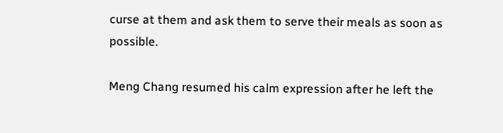curse at them and ask them to serve their meals as soon as possible.

Meng Chang resumed his calm expression after he left the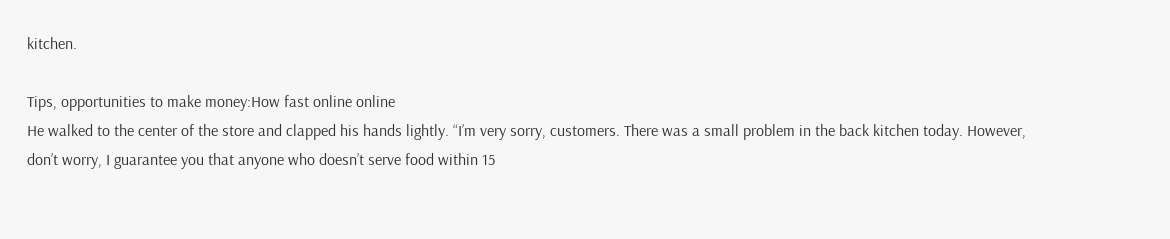kitchen.

Tips, opportunities to make money:How fast online online
He walked to the center of the store and clapped his hands lightly. “I’m very sorry, customers. There was a small problem in the back kitchen today. However, don’t worry, I guarantee you that anyone who doesn’t serve food within 15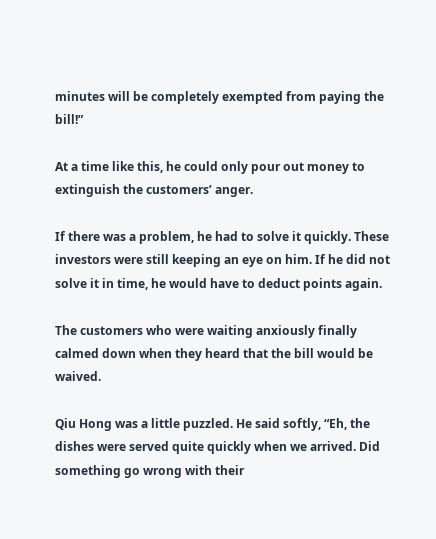minutes will be completely exempted from paying the bill!”

At a time like this, he could only pour out money to extinguish the customers’ anger.

If there was a problem, he had to solve it quickly. These investors were still keeping an eye on him. If he did not solve it in time, he would have to deduct points again.

The customers who were waiting anxiously finally calmed down when they heard that the bill would be waived.

Qiu Hong was a little puzzled. He said softly, “Eh, the dishes were served quite quickly when we arrived. Did something go wrong with their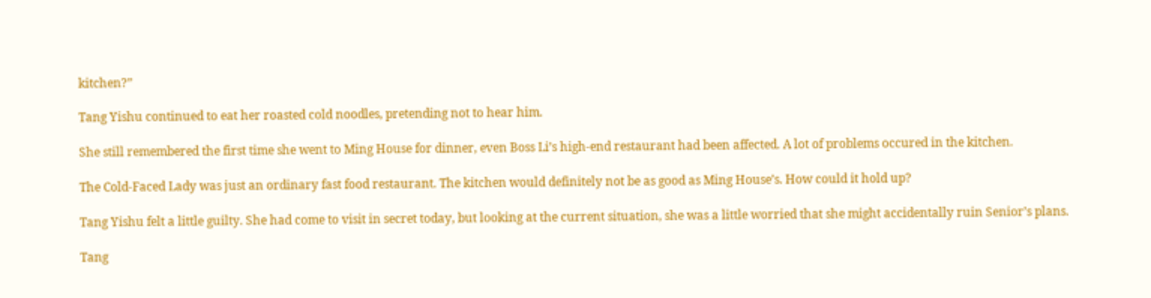kitchen?”

Tang Yishu continued to eat her roasted cold noodles, pretending not to hear him.

She still remembered the first time she went to Ming House for dinner, even Boss Li’s high-end restaurant had been affected. A lot of problems occured in the kitchen.

The Cold-Faced Lady was just an ordinary fast food restaurant. The kitchen would definitely not be as good as Ming House’s. How could it hold up?

Tang Yishu felt a little guilty. She had come to visit in secret today, but looking at the current situation, she was a little worried that she might accidentally ruin Senior’s plans.

Tang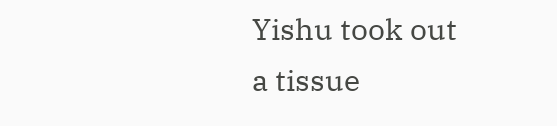Yishu took out a tissue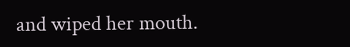and wiped her mouth.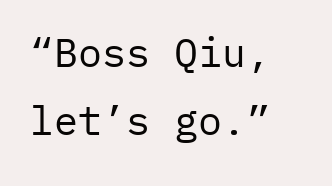“Boss Qiu, let’s go.”